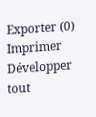Exporter (0) Imprimer
Développer tout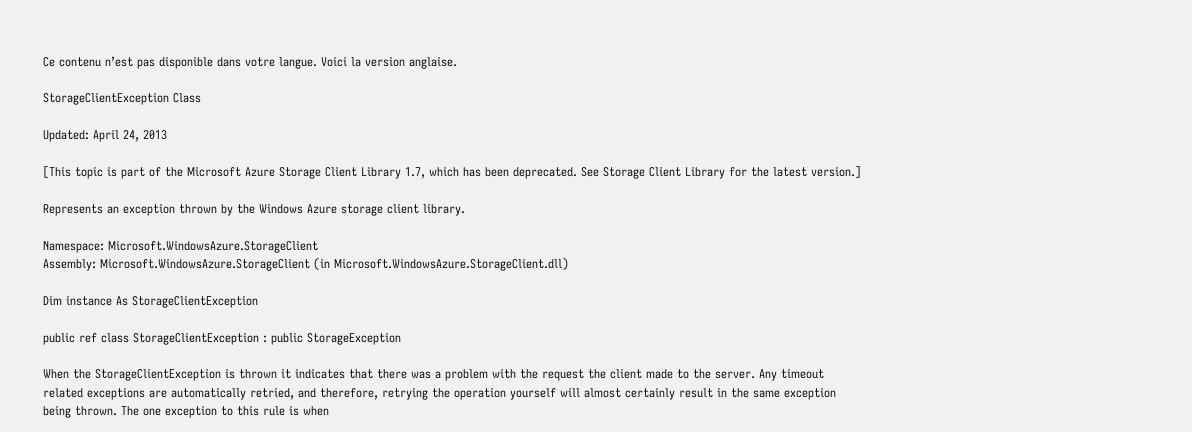Ce contenu n’est pas disponible dans votre langue. Voici la version anglaise.

StorageClientException Class

Updated: April 24, 2013

[This topic is part of the Microsoft Azure Storage Client Library 1.7, which has been deprecated. See Storage Client Library for the latest version.]

Represents an exception thrown by the Windows Azure storage client library.

Namespace: Microsoft.WindowsAzure.StorageClient
Assembly: Microsoft.WindowsAzure.StorageClient (in Microsoft.WindowsAzure.StorageClient.dll)

Dim instance As StorageClientException

public ref class StorageClientException : public StorageException

When the StorageClientException is thrown it indicates that there was a problem with the request the client made to the server. Any timeout related exceptions are automatically retried, and therefore, retrying the operation yourself will almost certainly result in the same exception being thrown. The one exception to this rule is when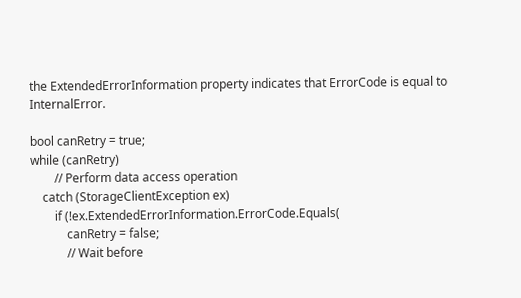the ExtendedErrorInformation property indicates that ErrorCode is equal to InternalError.

bool canRetry = true;
while (canRetry)
        // Perform data access operation
    catch (StorageClientException ex)
        if (!ex.ExtendedErrorInformation.ErrorCode.Equals(
            canRetry = false;
            // Wait before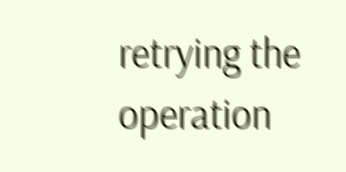retrying the operation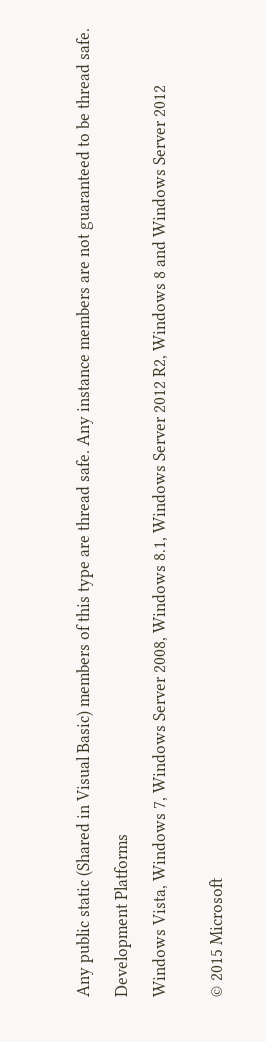Any public static (Shared in Visual Basic) members of this type are thread safe. Any instance members are not guaranteed to be thread safe.

Development Platforms

Windows Vista, Windows 7, Windows Server 2008, Windows 8.1, Windows Server 2012 R2, Windows 8 and Windows Server 2012


© 2015 Microsoft